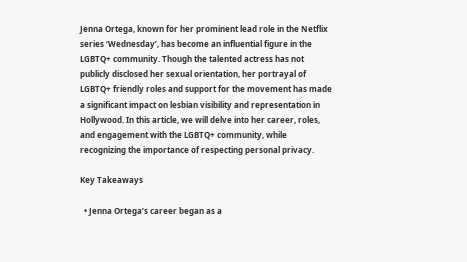Jenna Ortega, known for her prominent lead role in the Netflix series ‘Wednesday’, has become an influential figure in the LGBTQ+ community. Though the talented actress has not publicly disclosed her sexual orientation, her portrayal of LGBTQ+ friendly roles and support for the movement has made a significant impact on lesbian visibility and representation in Hollywood. In this article, we will delve into her career, roles, and engagement with the LGBTQ+ community, while recognizing the importance of respecting personal privacy.

Key Takeaways

  • Jenna Ortega’s career began as a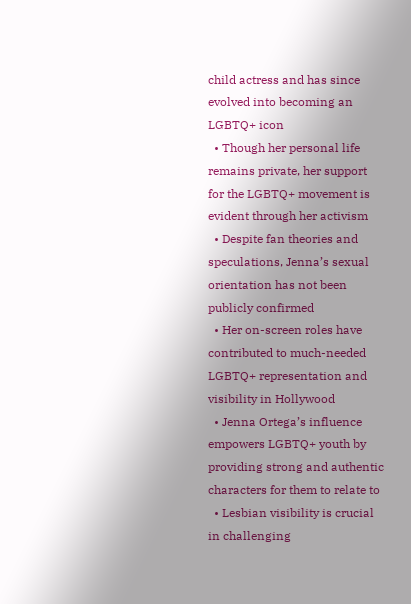child actress and has since evolved into becoming an LGBTQ+ icon
  • Though her personal life remains private, her support for the LGBTQ+ movement is evident through her activism
  • Despite fan theories and speculations, Jenna’s sexual orientation has not been publicly confirmed
  • Her on-screen roles have contributed to much-needed LGBTQ+ representation and visibility in Hollywood
  • Jenna Ortega’s influence empowers LGBTQ+ youth by providing strong and authentic characters for them to relate to
  • Lesbian visibility is crucial in challenging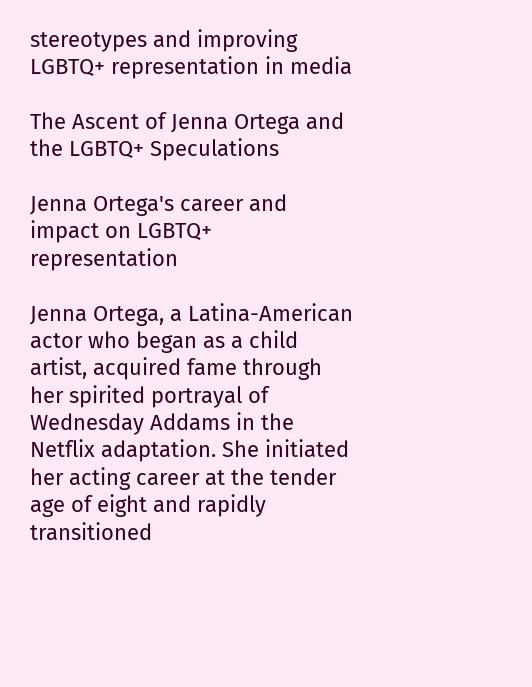stereotypes and improving LGBTQ+ representation in media

The Ascent of Jenna Ortega and the LGBTQ+ Speculations

Jenna Ortega's career and impact on LGBTQ+ representation

Jenna Ortega, a Latina-American actor who began as a child artist, acquired fame through her spirited portrayal of Wednesday Addams in the Netflix adaptation. She initiated her acting career at the tender age of eight and rapidly transitioned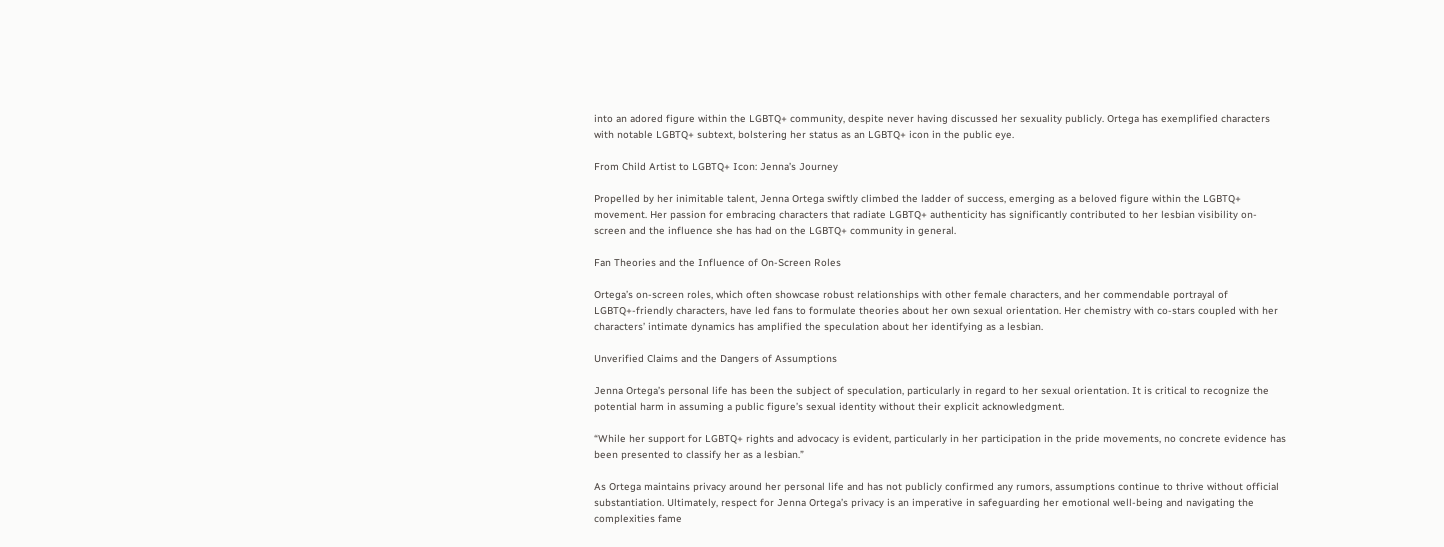into an adored figure within the LGBTQ+ community, despite never having discussed her sexuality publicly. Ortega has exemplified characters with notable LGBTQ+ subtext, bolstering her status as an LGBTQ+ icon in the public eye.

From Child Artist to LGBTQ+ Icon: Jenna’s Journey

Propelled by her inimitable talent, Jenna Ortega swiftly climbed the ladder of success, emerging as a beloved figure within the LGBTQ+ movement. Her passion for embracing characters that radiate LGBTQ+ authenticity has significantly contributed to her lesbian visibility on-screen and the influence she has had on the LGBTQ+ community in general.

Fan Theories and the Influence of On-Screen Roles

Ortega’s on-screen roles, which often showcase robust relationships with other female characters, and her commendable portrayal of LGBTQ+-friendly characters, have led fans to formulate theories about her own sexual orientation. Her chemistry with co-stars coupled with her characters’ intimate dynamics has amplified the speculation about her identifying as a lesbian.

Unverified Claims and the Dangers of Assumptions

Jenna Ortega’s personal life has been the subject of speculation, particularly in regard to her sexual orientation. It is critical to recognize the potential harm in assuming a public figure’s sexual identity without their explicit acknowledgment.

“While her support for LGBTQ+ rights and advocacy is evident, particularly in her participation in the pride movements, no concrete evidence has been presented to classify her as a lesbian.”

As Ortega maintains privacy around her personal life and has not publicly confirmed any rumors, assumptions continue to thrive without official substantiation. Ultimately, respect for Jenna Ortega’s privacy is an imperative in safeguarding her emotional well-being and navigating the complexities fame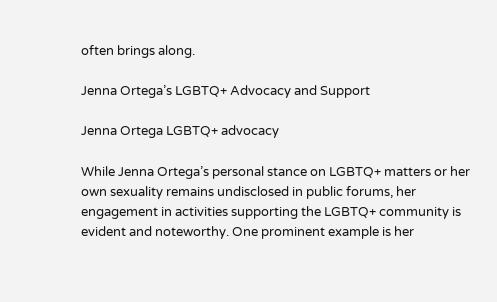often brings along.

Jenna Ortega’s LGBTQ+ Advocacy and Support

Jenna Ortega LGBTQ+ advocacy

While Jenna Ortega’s personal stance on LGBTQ+ matters or her own sexuality remains undisclosed in public forums, her engagement in activities supporting the LGBTQ+ community is evident and noteworthy. One prominent example is her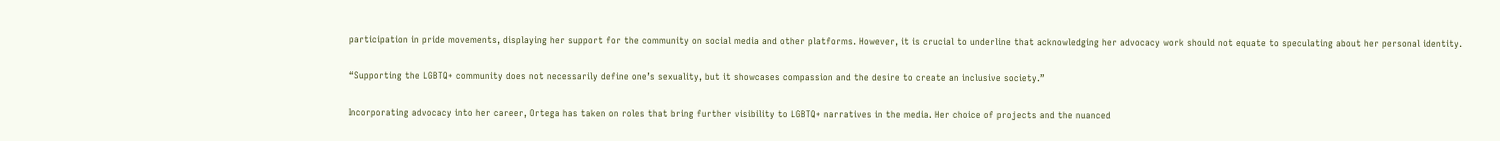participation in pride movements, displaying her support for the community on social media and other platforms. However, it is crucial to underline that acknowledging her advocacy work should not equate to speculating about her personal identity.

“Supporting the LGBTQ+ community does not necessarily define one’s sexuality, but it showcases compassion and the desire to create an inclusive society.”

Incorporating advocacy into her career, Ortega has taken on roles that bring further visibility to LGBTQ+ narratives in the media. Her choice of projects and the nuanced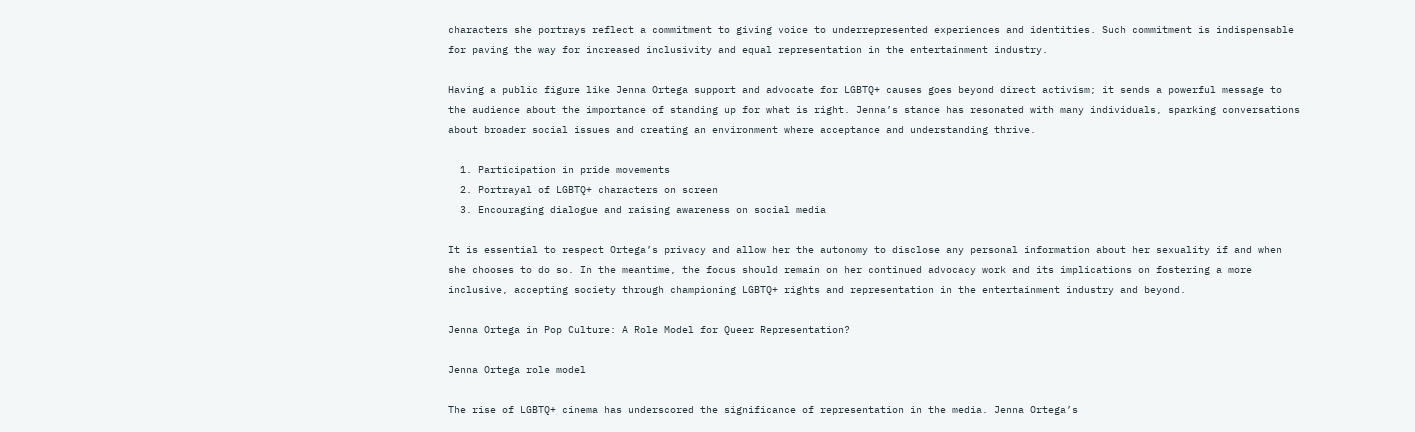characters she portrays reflect a commitment to giving voice to underrepresented experiences and identities. Such commitment is indispensable for paving the way for increased inclusivity and equal representation in the entertainment industry.

Having a public figure like Jenna Ortega support and advocate for LGBTQ+ causes goes beyond direct activism; it sends a powerful message to the audience about the importance of standing up for what is right. Jenna’s stance has resonated with many individuals, sparking conversations about broader social issues and creating an environment where acceptance and understanding thrive.

  1. Participation in pride movements
  2. Portrayal of LGBTQ+ characters on screen
  3. Encouraging dialogue and raising awareness on social media

It is essential to respect Ortega’s privacy and allow her the autonomy to disclose any personal information about her sexuality if and when she chooses to do so. In the meantime, the focus should remain on her continued advocacy work and its implications on fostering a more inclusive, accepting society through championing LGBTQ+ rights and representation in the entertainment industry and beyond.

Jenna Ortega in Pop Culture: A Role Model for Queer Representation?

Jenna Ortega role model

The rise of LGBTQ+ cinema has underscored the significance of representation in the media. Jenna Ortega’s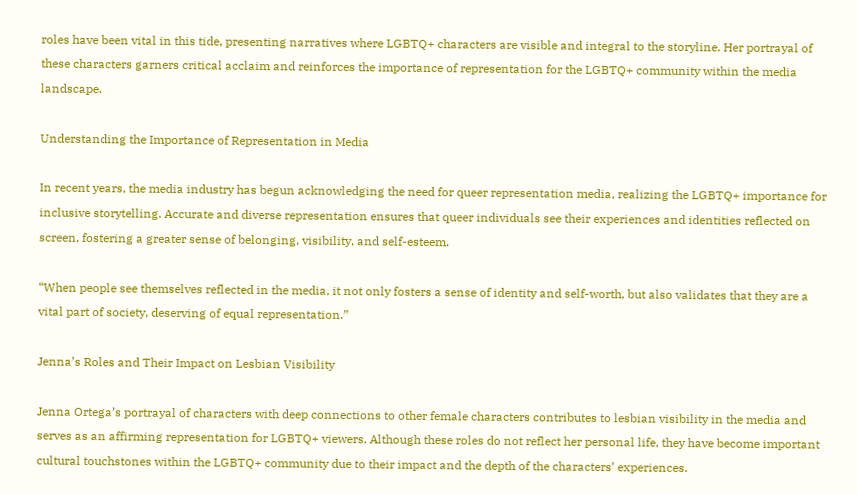roles have been vital in this tide, presenting narratives where LGBTQ+ characters are visible and integral to the storyline. Her portrayal of these characters garners critical acclaim and reinforces the importance of representation for the LGBTQ+ community within the media landscape.

Understanding the Importance of Representation in Media

In recent years, the media industry has begun acknowledging the need for queer representation media, realizing the LGBTQ+ importance for inclusive storytelling. Accurate and diverse representation ensures that queer individuals see their experiences and identities reflected on screen, fostering a greater sense of belonging, visibility, and self-esteem.

“When people see themselves reflected in the media, it not only fosters a sense of identity and self-worth, but also validates that they are a vital part of society, deserving of equal representation.”

Jenna’s Roles and Their Impact on Lesbian Visibility

Jenna Ortega’s portrayal of characters with deep connections to other female characters contributes to lesbian visibility in the media and serves as an affirming representation for LGBTQ+ viewers. Although these roles do not reflect her personal life, they have become important cultural touchstones within the LGBTQ+ community due to their impact and the depth of the characters’ experiences.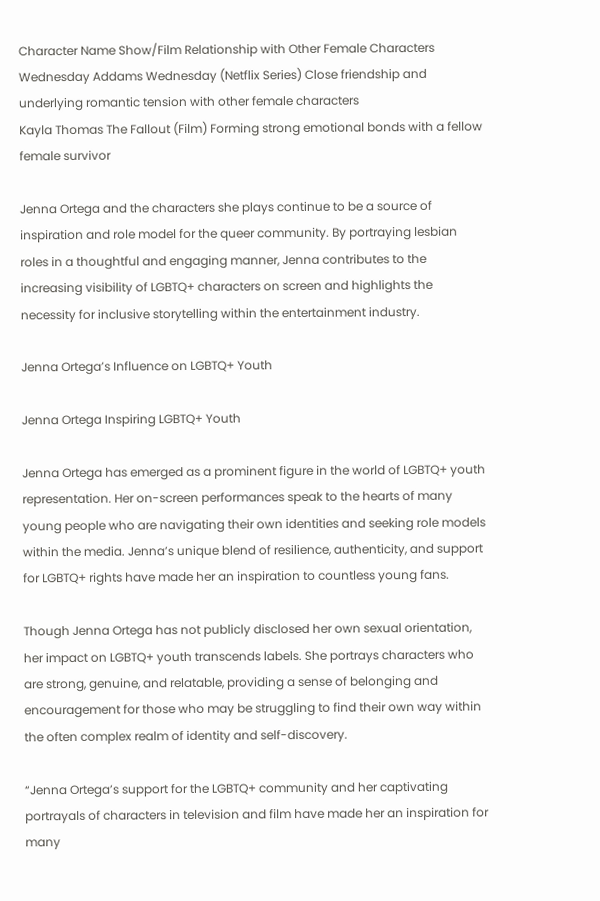Character Name Show/Film Relationship with Other Female Characters
Wednesday Addams Wednesday (Netflix Series) Close friendship and underlying romantic tension with other female characters
Kayla Thomas The Fallout (Film) Forming strong emotional bonds with a fellow female survivor

Jenna Ortega and the characters she plays continue to be a source of inspiration and role model for the queer community. By portraying lesbian roles in a thoughtful and engaging manner, Jenna contributes to the increasing visibility of LGBTQ+ characters on screen and highlights the necessity for inclusive storytelling within the entertainment industry.

Jenna Ortega’s Influence on LGBTQ+ Youth

Jenna Ortega Inspiring LGBTQ+ Youth

Jenna Ortega has emerged as a prominent figure in the world of LGBTQ+ youth representation. Her on-screen performances speak to the hearts of many young people who are navigating their own identities and seeking role models within the media. Jenna’s unique blend of resilience, authenticity, and support for LGBTQ+ rights have made her an inspiration to countless young fans.

Though Jenna Ortega has not publicly disclosed her own sexual orientation, her impact on LGBTQ+ youth transcends labels. She portrays characters who are strong, genuine, and relatable, providing a sense of belonging and encouragement for those who may be struggling to find their own way within the often complex realm of identity and self-discovery.

“Jenna Ortega’s support for the LGBTQ+ community and her captivating portrayals of characters in television and film have made her an inspiration for many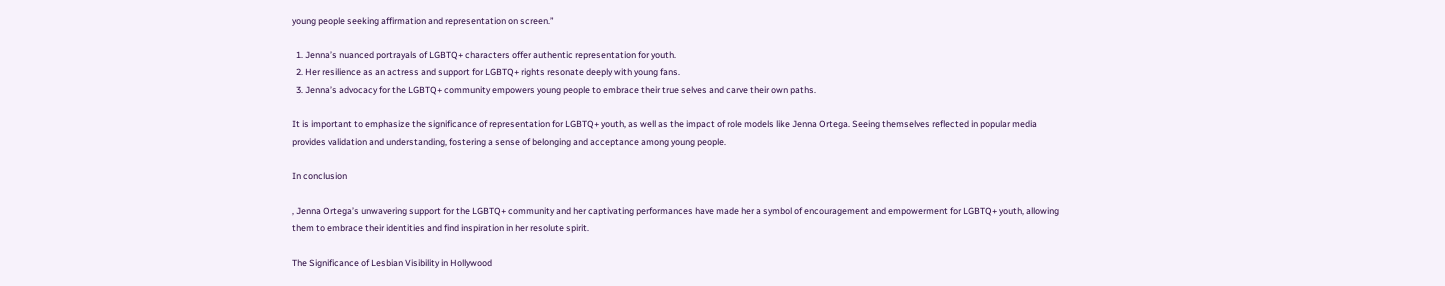young people seeking affirmation and representation on screen.”

  1. Jenna’s nuanced portrayals of LGBTQ+ characters offer authentic representation for youth.
  2. Her resilience as an actress and support for LGBTQ+ rights resonate deeply with young fans.
  3. Jenna’s advocacy for the LGBTQ+ community empowers young people to embrace their true selves and carve their own paths.

It is important to emphasize the significance of representation for LGBTQ+ youth, as well as the impact of role models like Jenna Ortega. Seeing themselves reflected in popular media provides validation and understanding, fostering a sense of belonging and acceptance among young people.

In conclusion

, Jenna Ortega’s unwavering support for the LGBTQ+ community and her captivating performances have made her a symbol of encouragement and empowerment for LGBTQ+ youth, allowing them to embrace their identities and find inspiration in her resolute spirit.

The Significance of Lesbian Visibility in Hollywood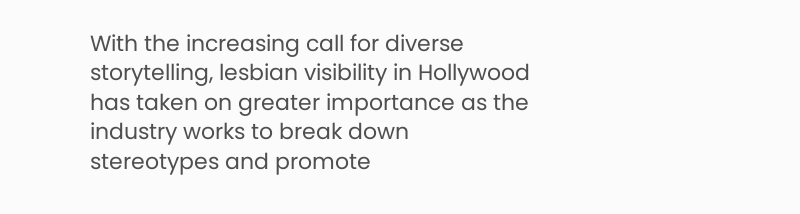With the increasing call for diverse storytelling, lesbian visibility in Hollywood has taken on greater importance as the industry works to break down stereotypes and promote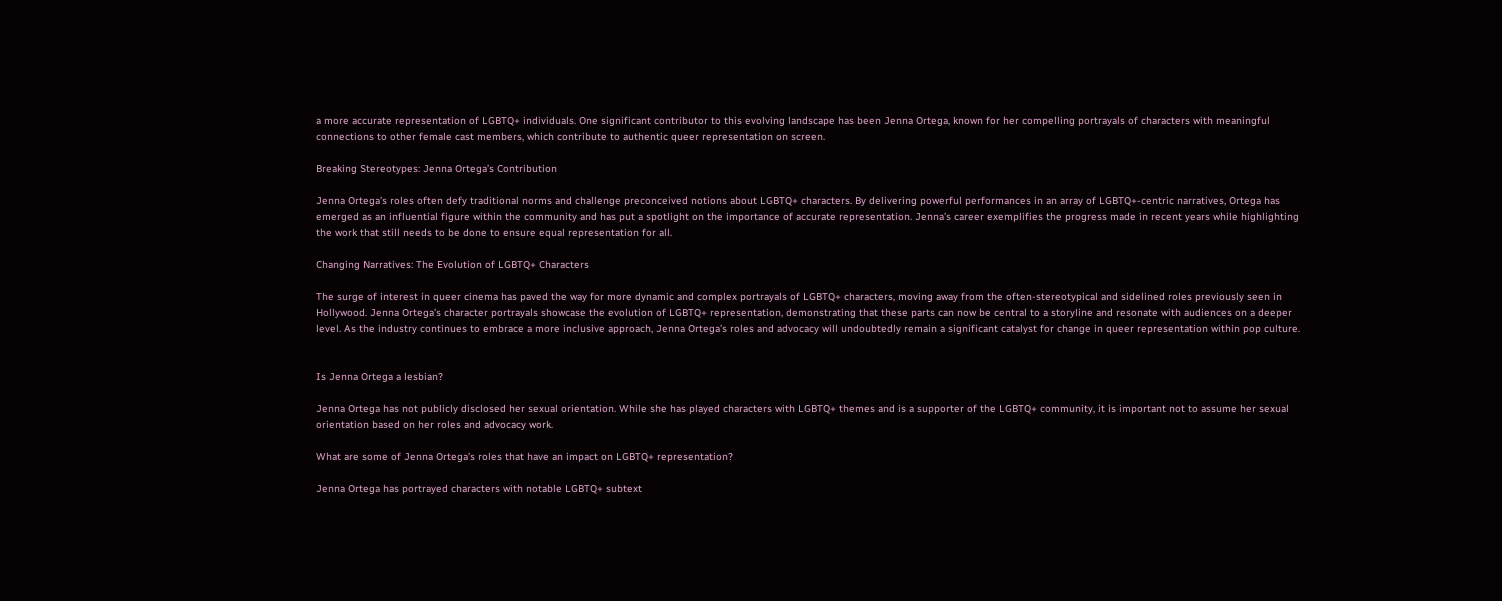a more accurate representation of LGBTQ+ individuals. One significant contributor to this evolving landscape has been Jenna Ortega, known for her compelling portrayals of characters with meaningful connections to other female cast members, which contribute to authentic queer representation on screen.

Breaking Stereotypes: Jenna Ortega’s Contribution

Jenna Ortega’s roles often defy traditional norms and challenge preconceived notions about LGBTQ+ characters. By delivering powerful performances in an array of LGBTQ+-centric narratives, Ortega has emerged as an influential figure within the community and has put a spotlight on the importance of accurate representation. Jenna’s career exemplifies the progress made in recent years while highlighting the work that still needs to be done to ensure equal representation for all.

Changing Narratives: The Evolution of LGBTQ+ Characters

The surge of interest in queer cinema has paved the way for more dynamic and complex portrayals of LGBTQ+ characters, moving away from the often-stereotypical and sidelined roles previously seen in Hollywood. Jenna Ortega’s character portrayals showcase the evolution of LGBTQ+ representation, demonstrating that these parts can now be central to a storyline and resonate with audiences on a deeper level. As the industry continues to embrace a more inclusive approach, Jenna Ortega’s roles and advocacy will undoubtedly remain a significant catalyst for change in queer representation within pop culture.


Is Jenna Ortega a lesbian?

Jenna Ortega has not publicly disclosed her sexual orientation. While she has played characters with LGBTQ+ themes and is a supporter of the LGBTQ+ community, it is important not to assume her sexual orientation based on her roles and advocacy work.

What are some of Jenna Ortega’s roles that have an impact on LGBTQ+ representation?

Jenna Ortega has portrayed characters with notable LGBTQ+ subtext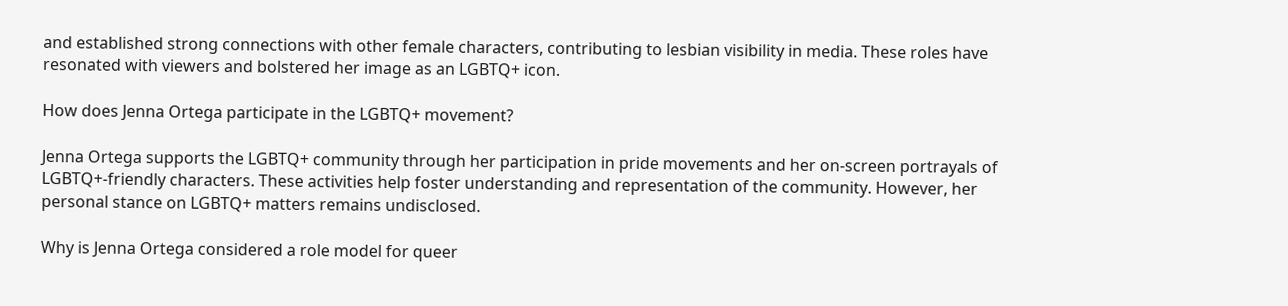and established strong connections with other female characters, contributing to lesbian visibility in media. These roles have resonated with viewers and bolstered her image as an LGBTQ+ icon.

How does Jenna Ortega participate in the LGBTQ+ movement?

Jenna Ortega supports the LGBTQ+ community through her participation in pride movements and her on-screen portrayals of LGBTQ+-friendly characters. These activities help foster understanding and representation of the community. However, her personal stance on LGBTQ+ matters remains undisclosed.

Why is Jenna Ortega considered a role model for queer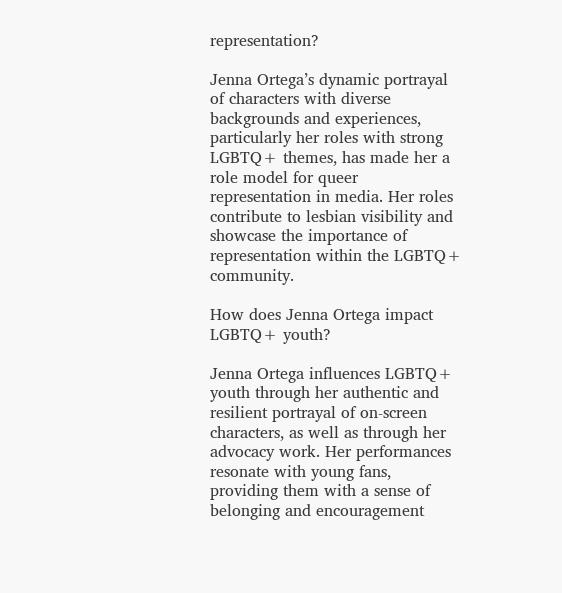representation?

Jenna Ortega’s dynamic portrayal of characters with diverse backgrounds and experiences, particularly her roles with strong LGBTQ+ themes, has made her a role model for queer representation in media. Her roles contribute to lesbian visibility and showcase the importance of representation within the LGBTQ+ community.

How does Jenna Ortega impact LGBTQ+ youth?

Jenna Ortega influences LGBTQ+ youth through her authentic and resilient portrayal of on-screen characters, as well as through her advocacy work. Her performances resonate with young fans, providing them with a sense of belonging and encouragement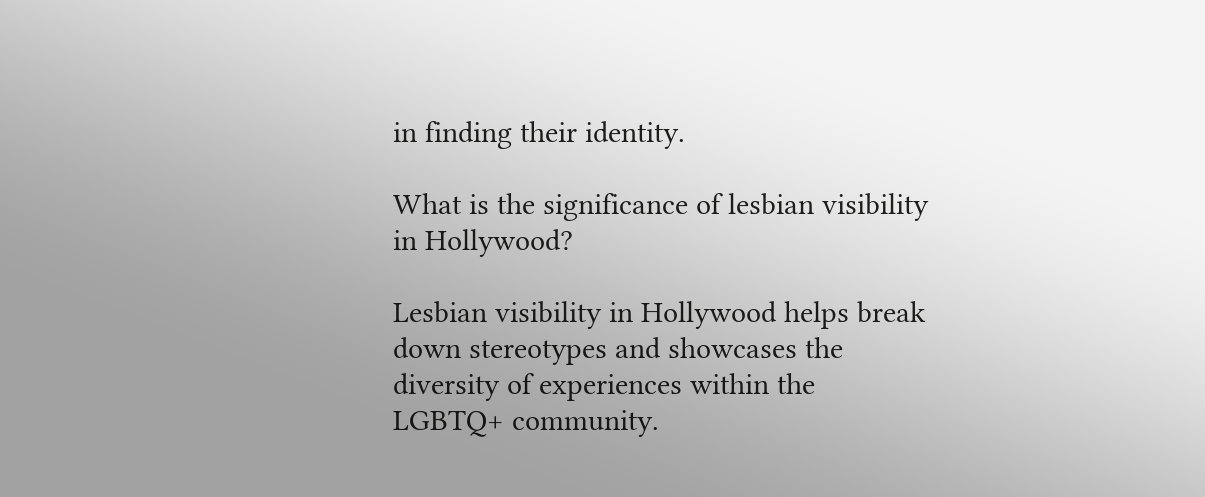in finding their identity.

What is the significance of lesbian visibility in Hollywood?

Lesbian visibility in Hollywood helps break down stereotypes and showcases the diversity of experiences within the LGBTQ+ community.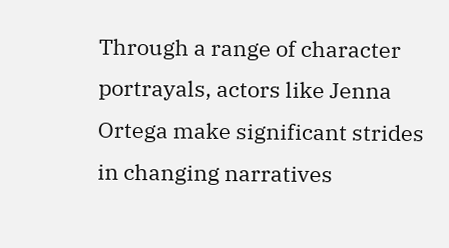Through a range of character portrayals, actors like Jenna Ortega make significant strides in changing narratives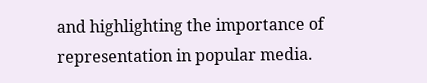and highlighting the importance of representation in popular media.